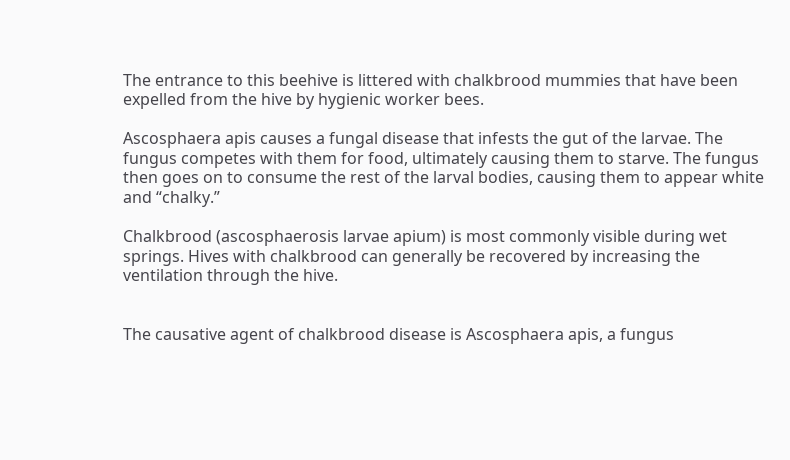The entrance to this beehive is littered with chalkbrood mummies that have been expelled from the hive by hygienic worker bees.

Ascosphaera apis causes a fungal disease that infests the gut of the larvae. The fungus competes with them for food, ultimately causing them to starve. The fungus then goes on to consume the rest of the larval bodies, causing them to appear white and “chalky.”

Chalkbrood (ascosphaerosis larvae apium) is most commonly visible during wet springs. Hives with chalkbrood can generally be recovered by increasing the ventilation through the hive.


The causative agent of chalkbrood disease is Ascosphaera apis, a fungus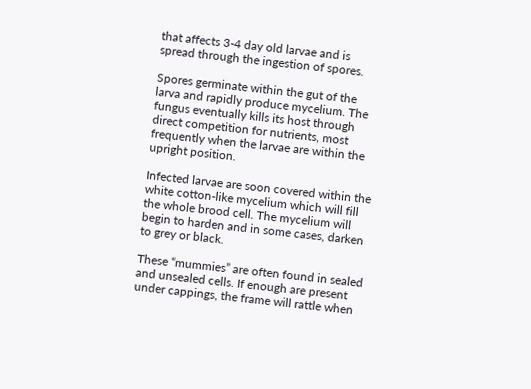that affects 3-4 day old larvae and is spread through the ingestion of spores.

Spores germinate within the gut of the larva and rapidly produce mycelium. The fungus eventually kills its host through direct competition for nutrients, most frequently when the larvae are within the upright position.

Infected larvae are soon covered within the white cotton-like mycelium which will fill the whole brood cell. The mycelium will begin to harden and in some cases, darken to grey or black.

These “mummies” are often found in sealed and unsealed cells. If enough are present under cappings, the frame will rattle when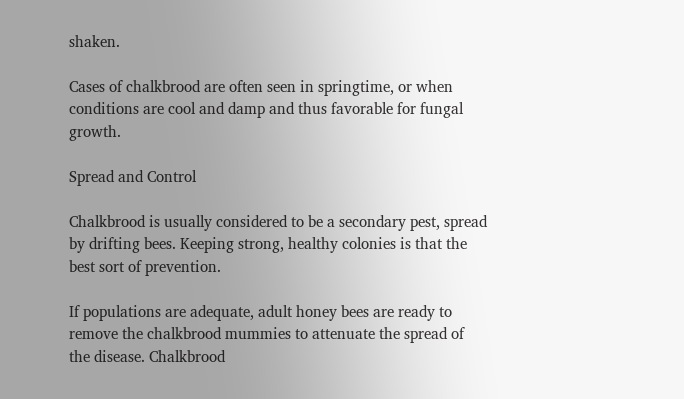shaken.

Cases of chalkbrood are often seen in springtime, or when conditions are cool and damp and thus favorable for fungal growth.

Spread and Control

Chalkbrood is usually considered to be a secondary pest, spread by drifting bees. Keeping strong, healthy colonies is that the best sort of prevention.

If populations are adequate, adult honey bees are ready to remove the chalkbrood mummies to attenuate the spread of the disease. Chalkbrood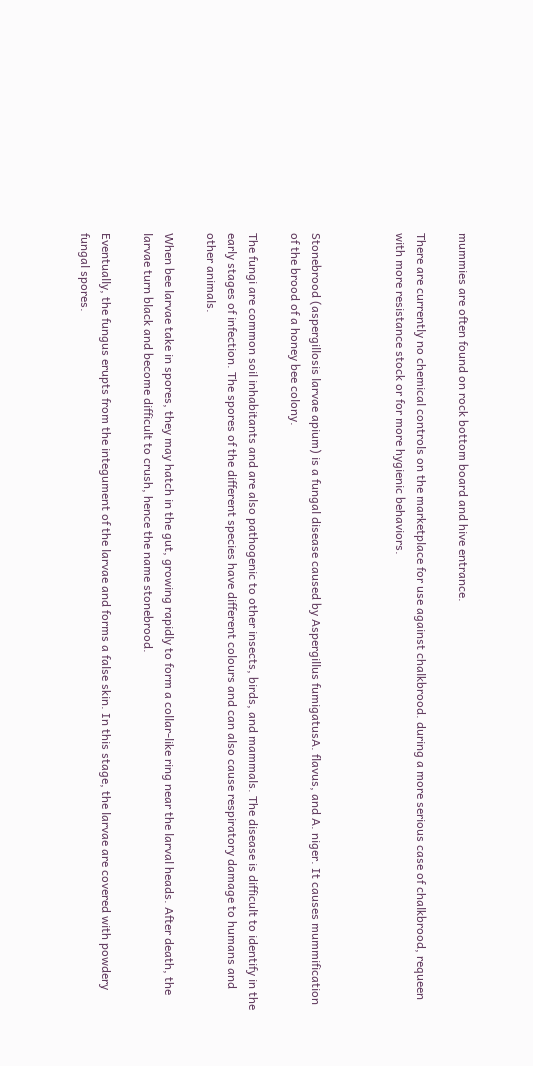mummies are often found on rock bottom board and hive entrance.

There are currently no chemical controls on the marketplace for use against chalkbrood. during a more serious case of chalkbrood, requeen with more resistance stock or for more hygienic behaviors.



Stonebrood (aspergillosis larvae apium) is a fungal disease caused by Aspergillus fumigatusA. flavus, and A. niger. It causes mummification of the brood of a honey bee colony.

The fungi are common soil inhabitants and are also pathogenic to other insects, birds, and mammals. The disease is difficult to identify in the early stages of infection. The spores of the different species have different colours and can also cause respiratory damage to humans and other animals.

When bee larvae take in spores, they may hatch in the gut, growing rapidly to form a collar-like ring near the larval heads. After death, the larvae turn black and become difficult to crush, hence the name stonebrood.

Eventually, the fungus erupts from the integument of the larvae and forms a false skin. In this stage, the larvae are covered with powdery fungal spores.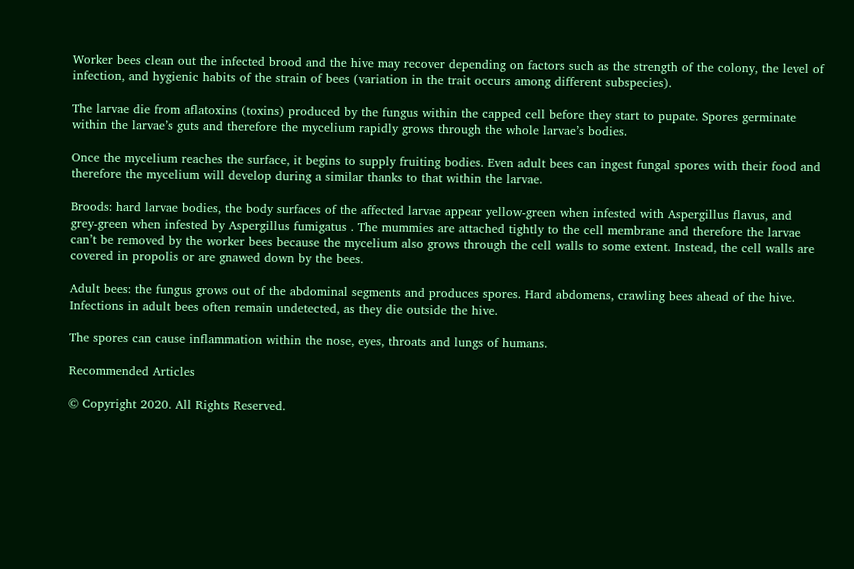Worker bees clean out the infected brood and the hive may recover depending on factors such as the strength of the colony, the level of infection, and hygienic habits of the strain of bees (variation in the trait occurs among different subspecies).

The larvae die from aflatoxins (toxins) produced by the fungus within the capped cell before they start to pupate. Spores germinate within the larvae’s guts and therefore the mycelium rapidly grows through the whole larvae’s bodies.

Once the mycelium reaches the surface, it begins to supply fruiting bodies. Even adult bees can ingest fungal spores with their food and therefore the mycelium will develop during a similar thanks to that within the larvae.

Broods: hard larvae bodies, the body surfaces of the affected larvae appear yellow-green when infested with Aspergillus flavus, and grey-green when infested by Aspergillus fumigatus . The mummies are attached tightly to the cell membrane and therefore the larvae can’t be removed by the worker bees because the mycelium also grows through the cell walls to some extent. Instead, the cell walls are covered in propolis or are gnawed down by the bees.

Adult bees: the fungus grows out of the abdominal segments and produces spores. Hard abdomens, crawling bees ahead of the hive. Infections in adult bees often remain undetected, as they die outside the hive.

The spores can cause inflammation within the nose, eyes, throats and lungs of humans.

Recommended Articles

© Copyright 2020. All Rights Reserved.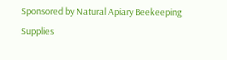Sponsored by Natural Apiary Beekeeping Supplies